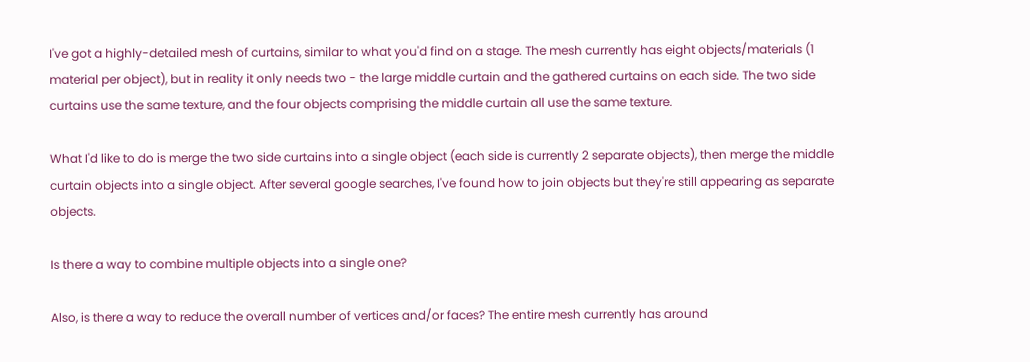I've got a highly-detailed mesh of curtains, similar to what you'd find on a stage. The mesh currently has eight objects/materials (1 material per object), but in reality it only needs two - the large middle curtain and the gathered curtains on each side. The two side curtains use the same texture, and the four objects comprising the middle curtain all use the same texture.

What I'd like to do is merge the two side curtains into a single object (each side is currently 2 separate objects), then merge the middle curtain objects into a single object. After several google searches, I've found how to join objects but they're still appearing as separate objects.

Is there a way to combine multiple objects into a single one?

Also, is there a way to reduce the overall number of vertices and/or faces? The entire mesh currently has around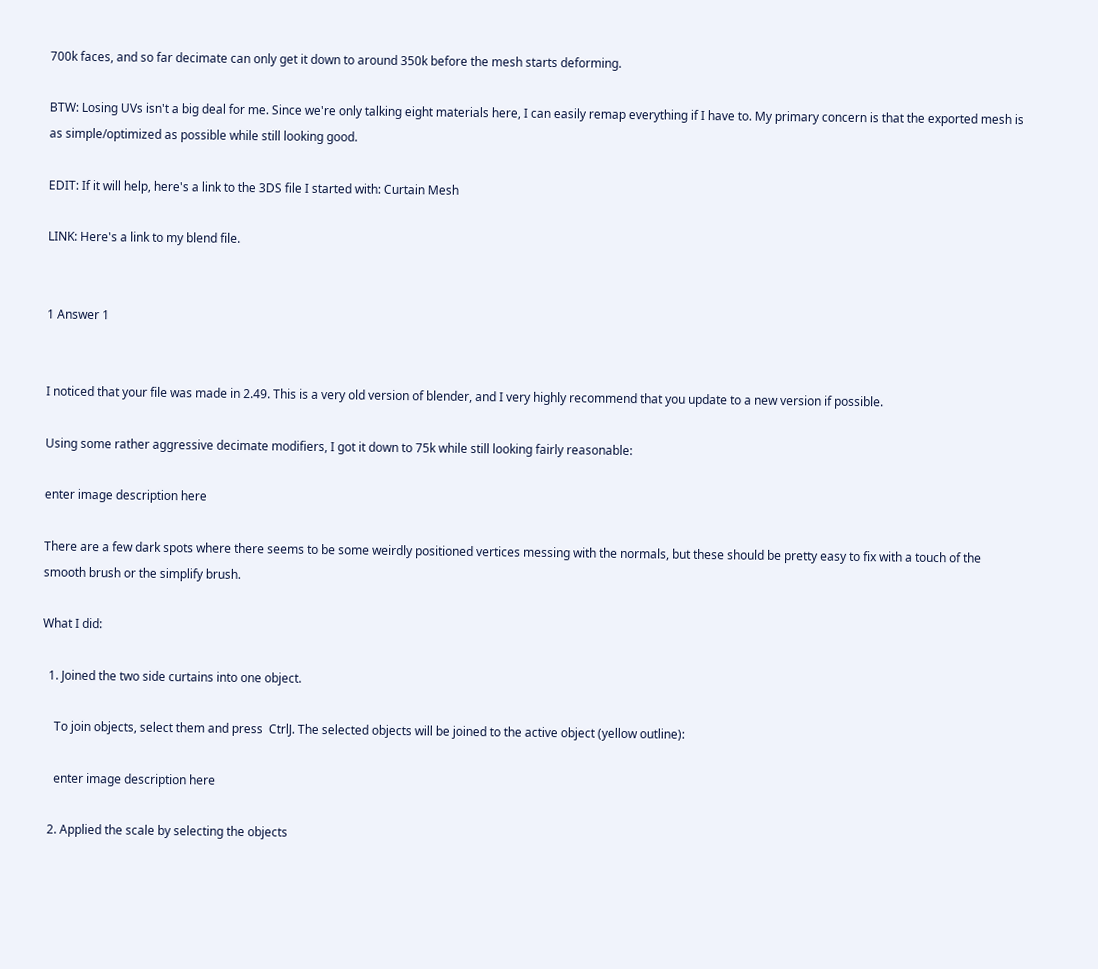700k faces, and so far decimate can only get it down to around 350k before the mesh starts deforming.

BTW: Losing UVs isn't a big deal for me. Since we're only talking eight materials here, I can easily remap everything if I have to. My primary concern is that the exported mesh is as simple/optimized as possible while still looking good.

EDIT: If it will help, here's a link to the 3DS file I started with: Curtain Mesh

LINK: Here's a link to my blend file.


1 Answer 1


I noticed that your file was made in 2.49. This is a very old version of blender, and I very highly recommend that you update to a new version if possible.

Using some rather aggressive decimate modifiers, I got it down to 75k while still looking fairly reasonable:

enter image description here

There are a few dark spots where there seems to be some weirdly positioned vertices messing with the normals, but these should be pretty easy to fix with a touch of the smooth brush or the simplify brush.

What I did:

  1. Joined the two side curtains into one object.

    To join objects, select them and press  CtrlJ. The selected objects will be joined to the active object (yellow outline):

    enter image description here

  2. Applied the scale by selecting the objects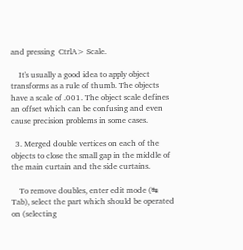and pressing  CtrlA> Scale.

    It's usually a good idea to apply object transforms as a rule of thumb. The objects have a scale of .001. The object scale defines an offset which can be confusing and even cause precision problems in some cases.

  3. Merged double vertices on each of the objects to close the small gap in the middle of the main curtain and the side curtains.

    To remove doubles, enter edit mode (↹ Tab), select the part which should be operated on (selecting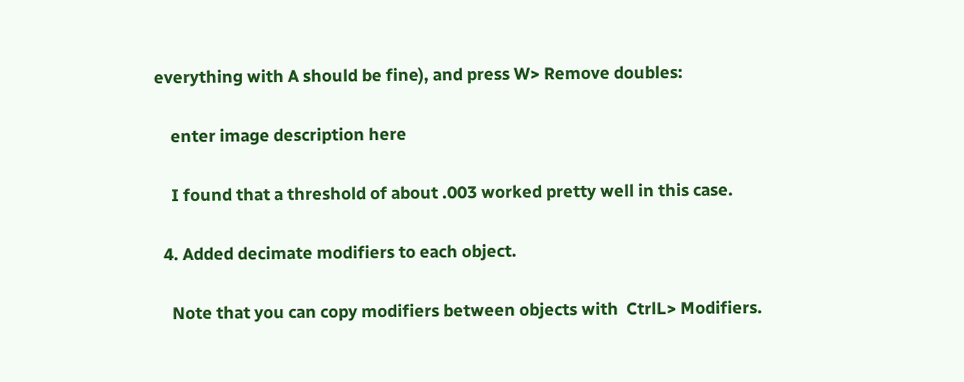everything with A should be fine), and press W> Remove doubles:

    enter image description here

    I found that a threshold of about .003 worked pretty well in this case.

  4. Added decimate modifiers to each object.

    Note that you can copy modifiers between objects with  CtrlL> Modifiers.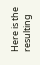Here is the resulting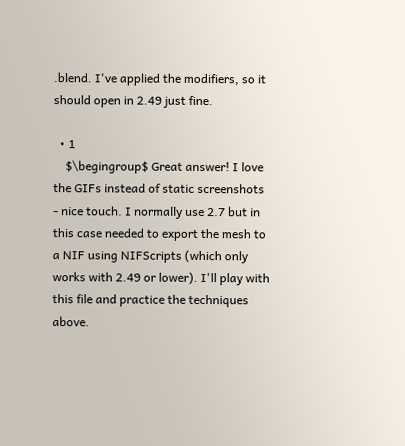.blend. I've applied the modifiers, so it should open in 2.49 just fine.

  • 1
    $\begingroup$ Great answer! I love the GIFs instead of static screenshots - nice touch. I normally use 2.7 but in this case needed to export the mesh to a NIF using NIFScripts (which only works with 2.49 or lower). I'll play with this file and practice the techniques above.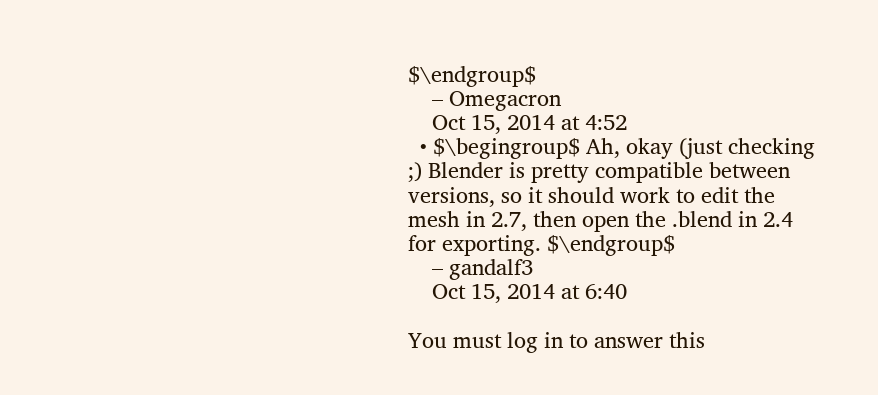$\endgroup$
    – Omegacron
    Oct 15, 2014 at 4:52
  • $\begingroup$ Ah, okay (just checking ;) Blender is pretty compatible between versions, so it should work to edit the mesh in 2.7, then open the .blend in 2.4 for exporting. $\endgroup$
    – gandalf3
    Oct 15, 2014 at 6:40

You must log in to answer this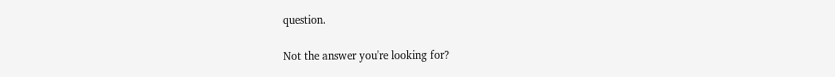question.

Not the answer you're looking for?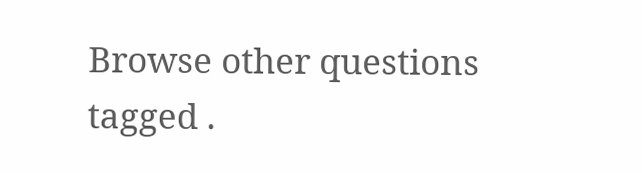Browse other questions tagged .